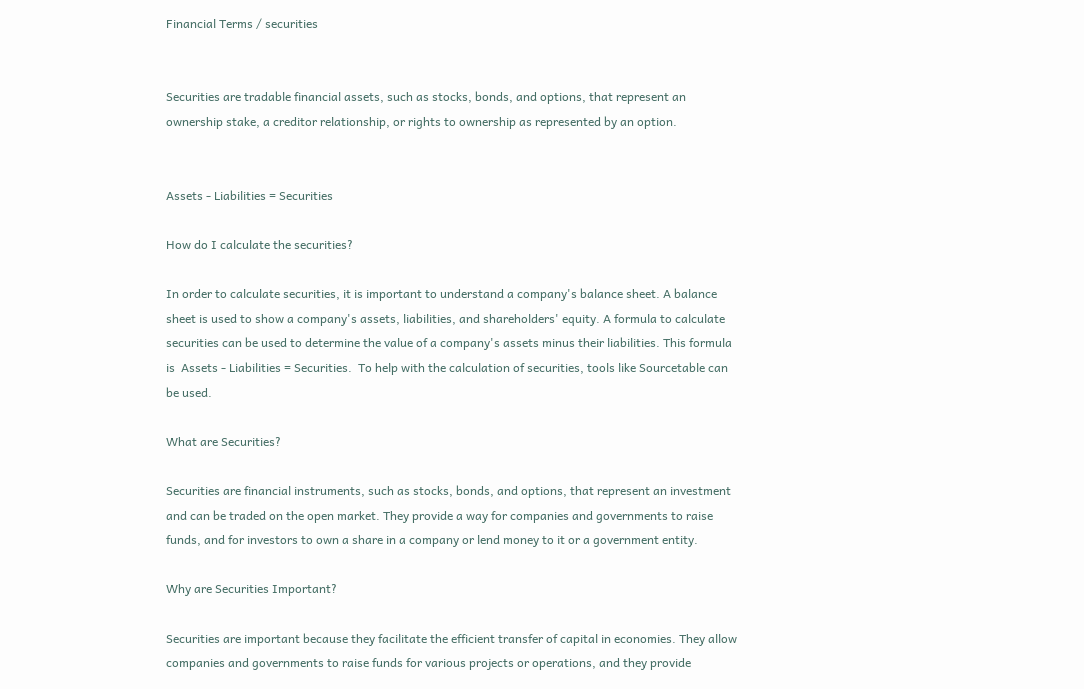Financial Terms / securities


Securities are tradable financial assets, such as stocks, bonds, and options, that represent an ownership stake, a creditor relationship, or rights to ownership as represented by an option.


Assets - Liabilities = Securities

How do I calculate the securities?

In order to calculate securities, it is important to understand a company's balance sheet. A balance sheet is used to show a company's assets, liabilities, and shareholders' equity. A formula to calculate securities can be used to determine the value of a company's assets minus their liabilities. This formula is  Assets - Liabilities = Securities.  To help with the calculation of securities, tools like Sourcetable can be used.

What are Securities?

Securities are financial instruments, such as stocks, bonds, and options, that represent an investment and can be traded on the open market. They provide a way for companies and governments to raise funds, and for investors to own a share in a company or lend money to it or a government entity.

Why are Securities Important?

Securities are important because they facilitate the efficient transfer of capital in economies. They allow companies and governments to raise funds for various projects or operations, and they provide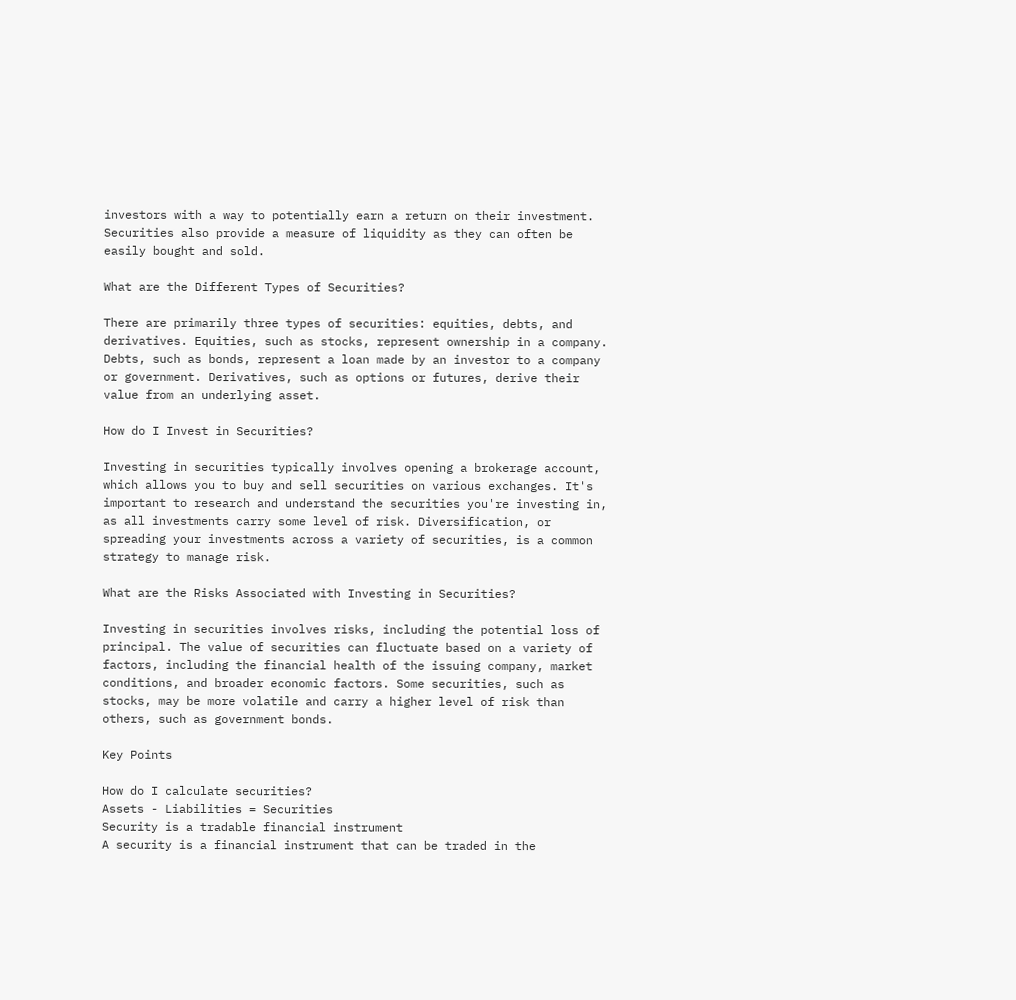investors with a way to potentially earn a return on their investment. Securities also provide a measure of liquidity as they can often be easily bought and sold.

What are the Different Types of Securities?

There are primarily three types of securities: equities, debts, and derivatives. Equities, such as stocks, represent ownership in a company. Debts, such as bonds, represent a loan made by an investor to a company or government. Derivatives, such as options or futures, derive their value from an underlying asset.

How do I Invest in Securities?

Investing in securities typically involves opening a brokerage account, which allows you to buy and sell securities on various exchanges. It's important to research and understand the securities you're investing in, as all investments carry some level of risk. Diversification, or spreading your investments across a variety of securities, is a common strategy to manage risk.

What are the Risks Associated with Investing in Securities?

Investing in securities involves risks, including the potential loss of principal. The value of securities can fluctuate based on a variety of factors, including the financial health of the issuing company, market conditions, and broader economic factors. Some securities, such as stocks, may be more volatile and carry a higher level of risk than others, such as government bonds.

Key Points

How do I calculate securities?
Assets - Liabilities = Securities
Security is a tradable financial instrument
A security is a financial instrument that can be traded in the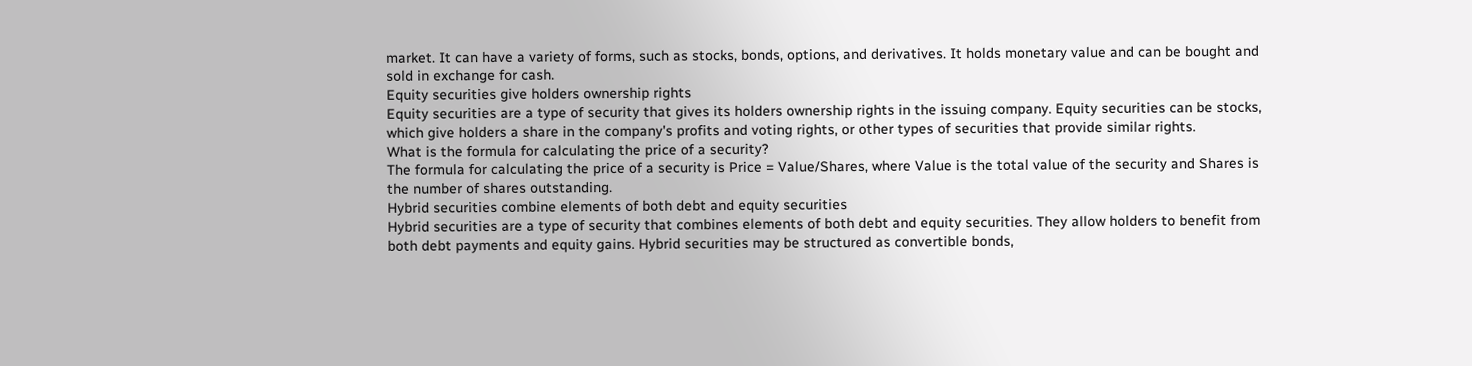market. It can have a variety of forms, such as stocks, bonds, options, and derivatives. It holds monetary value and can be bought and sold in exchange for cash.
Equity securities give holders ownership rights
Equity securities are a type of security that gives its holders ownership rights in the issuing company. Equity securities can be stocks, which give holders a share in the company's profits and voting rights, or other types of securities that provide similar rights.
What is the formula for calculating the price of a security?
The formula for calculating the price of a security is Price = Value/Shares, where Value is the total value of the security and Shares is the number of shares outstanding.
Hybrid securities combine elements of both debt and equity securities
Hybrid securities are a type of security that combines elements of both debt and equity securities. They allow holders to benefit from both debt payments and equity gains. Hybrid securities may be structured as convertible bonds,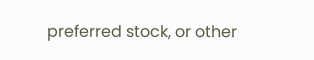preferred stock, or other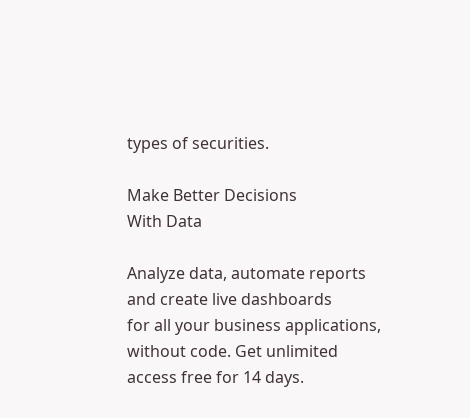types of securities.

Make Better Decisions
With Data

Analyze data, automate reports and create live dashboards
for all your business applications, without code. Get unlimited access free for 14 days.